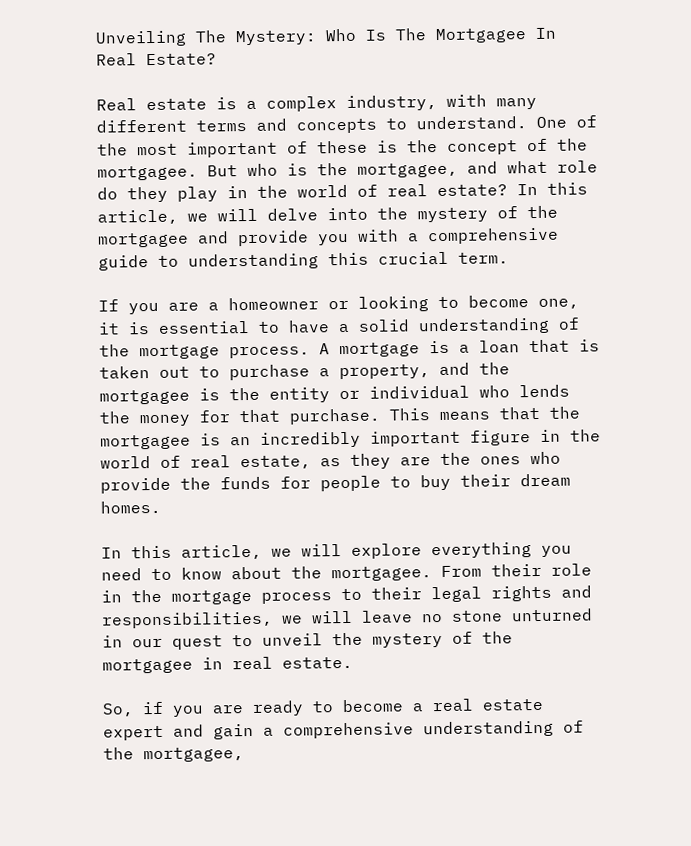Unveiling The Mystery: Who Is The Mortgagee In Real Estate?

Real estate is a complex industry, with many different terms and concepts to understand. One of the most important of these is the concept of the mortgagee. But who is the mortgagee, and what role do they play in the world of real estate? In this article, we will delve into the mystery of the mortgagee and provide you with a comprehensive guide to understanding this crucial term.

If you are a homeowner or looking to become one, it is essential to have a solid understanding of the mortgage process. A mortgage is a loan that is taken out to purchase a property, and the mortgagee is the entity or individual who lends the money for that purchase. This means that the mortgagee is an incredibly important figure in the world of real estate, as they are the ones who provide the funds for people to buy their dream homes.

In this article, we will explore everything you need to know about the mortgagee. From their role in the mortgage process to their legal rights and responsibilities, we will leave no stone unturned in our quest to unveil the mystery of the mortgagee in real estate.

So, if you are ready to become a real estate expert and gain a comprehensive understanding of the mortgagee,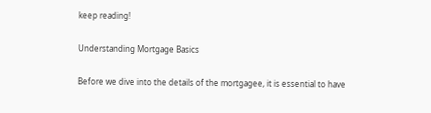keep reading!

Understanding Mortgage Basics

Before we dive into the details of the mortgagee, it is essential to have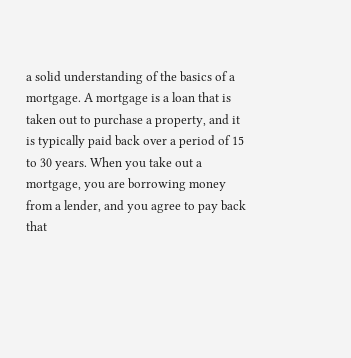a solid understanding of the basics of a mortgage. A mortgage is a loan that is taken out to purchase a property, and it is typically paid back over a period of 15 to 30 years. When you take out a mortgage, you are borrowing money from a lender, and you agree to pay back that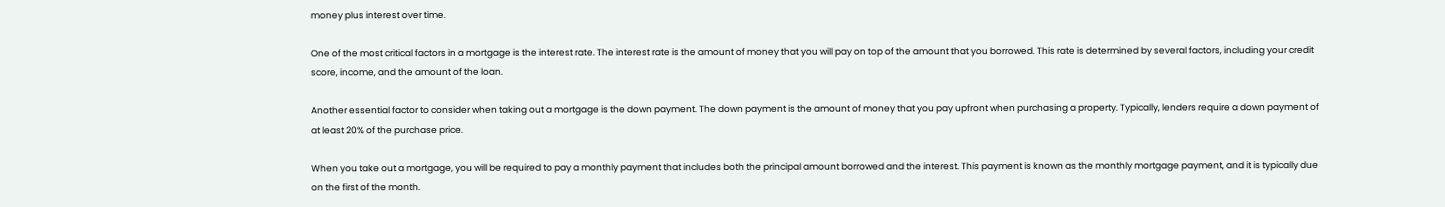money plus interest over time.

One of the most critical factors in a mortgage is the interest rate. The interest rate is the amount of money that you will pay on top of the amount that you borrowed. This rate is determined by several factors, including your credit score, income, and the amount of the loan.

Another essential factor to consider when taking out a mortgage is the down payment. The down payment is the amount of money that you pay upfront when purchasing a property. Typically, lenders require a down payment of at least 20% of the purchase price.

When you take out a mortgage, you will be required to pay a monthly payment that includes both the principal amount borrowed and the interest. This payment is known as the monthly mortgage payment, and it is typically due on the first of the month.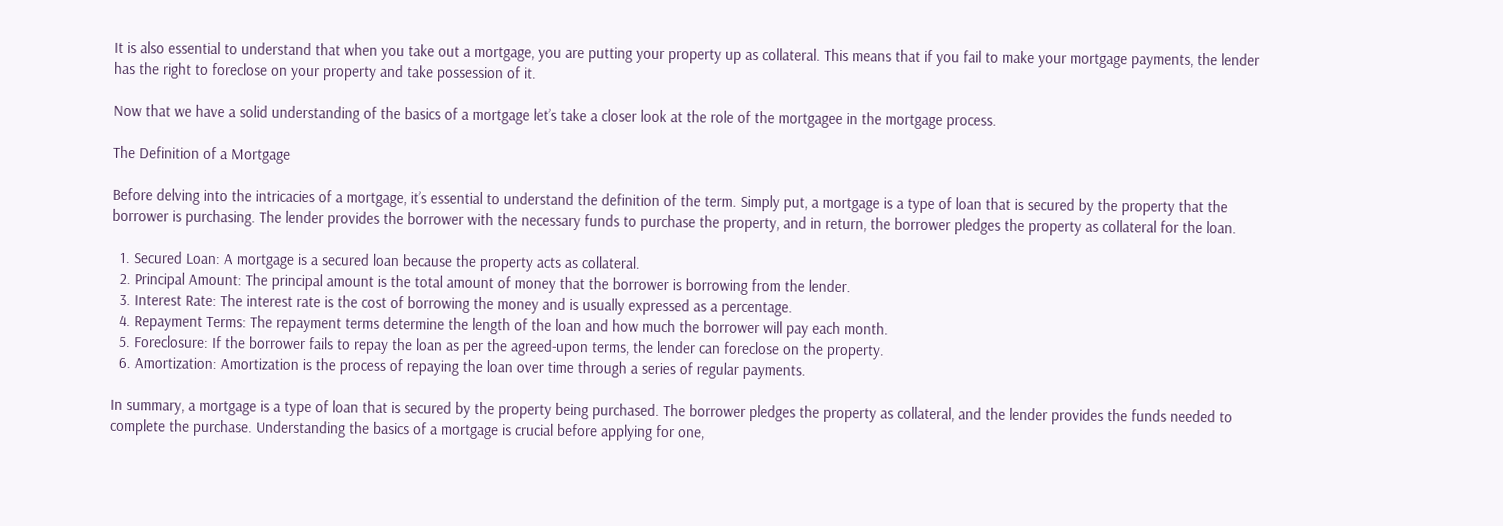It is also essential to understand that when you take out a mortgage, you are putting your property up as collateral. This means that if you fail to make your mortgage payments, the lender has the right to foreclose on your property and take possession of it.

Now that we have a solid understanding of the basics of a mortgage let’s take a closer look at the role of the mortgagee in the mortgage process.

The Definition of a Mortgage

Before delving into the intricacies of a mortgage, it’s essential to understand the definition of the term. Simply put, a mortgage is a type of loan that is secured by the property that the borrower is purchasing. The lender provides the borrower with the necessary funds to purchase the property, and in return, the borrower pledges the property as collateral for the loan.

  1. Secured Loan: A mortgage is a secured loan because the property acts as collateral.
  2. Principal Amount: The principal amount is the total amount of money that the borrower is borrowing from the lender.
  3. Interest Rate: The interest rate is the cost of borrowing the money and is usually expressed as a percentage.
  4. Repayment Terms: The repayment terms determine the length of the loan and how much the borrower will pay each month.
  5. Foreclosure: If the borrower fails to repay the loan as per the agreed-upon terms, the lender can foreclose on the property.
  6. Amortization: Amortization is the process of repaying the loan over time through a series of regular payments.

In summary, a mortgage is a type of loan that is secured by the property being purchased. The borrower pledges the property as collateral, and the lender provides the funds needed to complete the purchase. Understanding the basics of a mortgage is crucial before applying for one,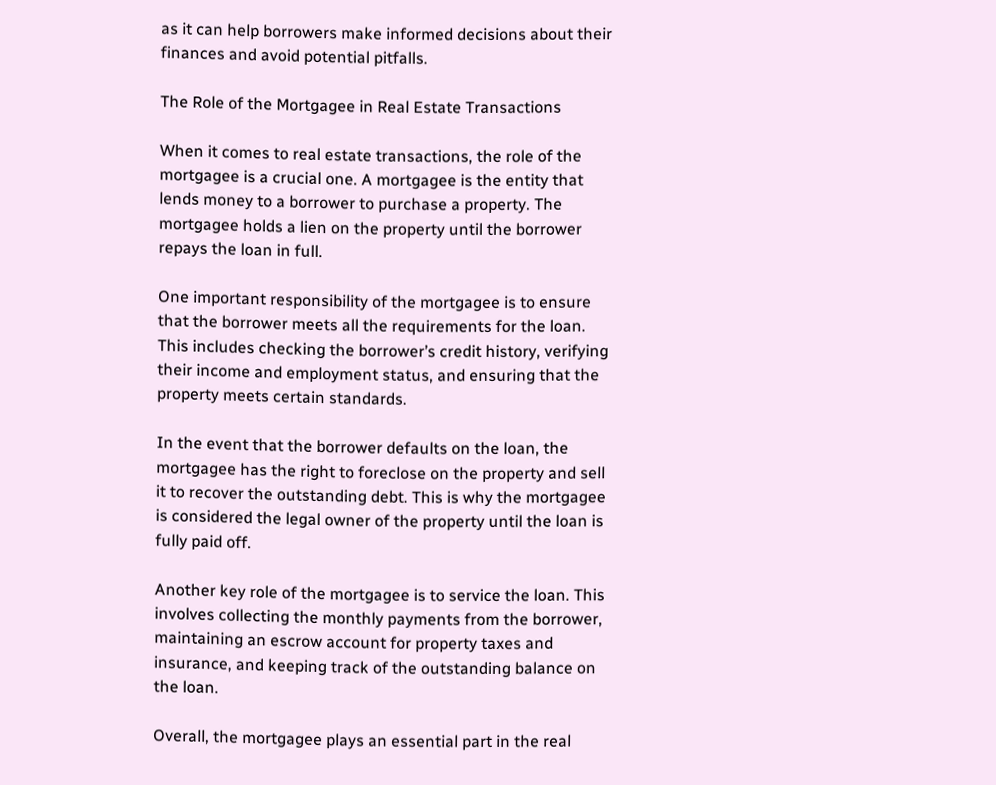as it can help borrowers make informed decisions about their finances and avoid potential pitfalls.

The Role of the Mortgagee in Real Estate Transactions

When it comes to real estate transactions, the role of the mortgagee is a crucial one. A mortgagee is the entity that lends money to a borrower to purchase a property. The mortgagee holds a lien on the property until the borrower repays the loan in full.

One important responsibility of the mortgagee is to ensure that the borrower meets all the requirements for the loan. This includes checking the borrower’s credit history, verifying their income and employment status, and ensuring that the property meets certain standards.

In the event that the borrower defaults on the loan, the mortgagee has the right to foreclose on the property and sell it to recover the outstanding debt. This is why the mortgagee is considered the legal owner of the property until the loan is fully paid off.

Another key role of the mortgagee is to service the loan. This involves collecting the monthly payments from the borrower, maintaining an escrow account for property taxes and insurance, and keeping track of the outstanding balance on the loan.

Overall, the mortgagee plays an essential part in the real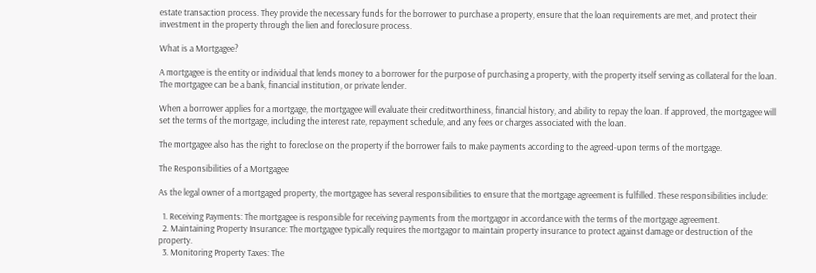estate transaction process. They provide the necessary funds for the borrower to purchase a property, ensure that the loan requirements are met, and protect their investment in the property through the lien and foreclosure process.

What is a Mortgagee?

A mortgagee is the entity or individual that lends money to a borrower for the purpose of purchasing a property, with the property itself serving as collateral for the loan. The mortgagee can be a bank, financial institution, or private lender.

When a borrower applies for a mortgage, the mortgagee will evaluate their creditworthiness, financial history, and ability to repay the loan. If approved, the mortgagee will set the terms of the mortgage, including the interest rate, repayment schedule, and any fees or charges associated with the loan.

The mortgagee also has the right to foreclose on the property if the borrower fails to make payments according to the agreed-upon terms of the mortgage.

The Responsibilities of a Mortgagee

As the legal owner of a mortgaged property, the mortgagee has several responsibilities to ensure that the mortgage agreement is fulfilled. These responsibilities include:

  1. Receiving Payments: The mortgagee is responsible for receiving payments from the mortgagor in accordance with the terms of the mortgage agreement.
  2. Maintaining Property Insurance: The mortgagee typically requires the mortgagor to maintain property insurance to protect against damage or destruction of the property.
  3. Monitoring Property Taxes: The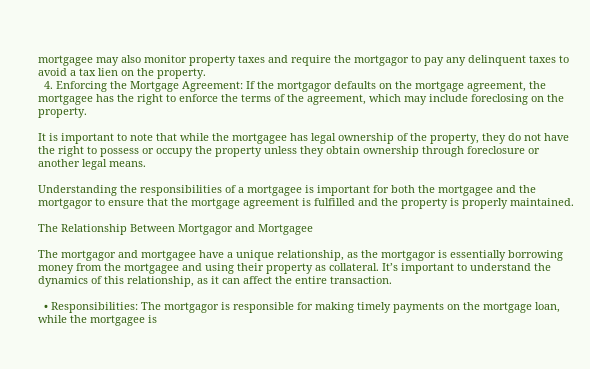mortgagee may also monitor property taxes and require the mortgagor to pay any delinquent taxes to avoid a tax lien on the property.
  4. Enforcing the Mortgage Agreement: If the mortgagor defaults on the mortgage agreement, the mortgagee has the right to enforce the terms of the agreement, which may include foreclosing on the property.

It is important to note that while the mortgagee has legal ownership of the property, they do not have the right to possess or occupy the property unless they obtain ownership through foreclosure or another legal means.

Understanding the responsibilities of a mortgagee is important for both the mortgagee and the mortgagor to ensure that the mortgage agreement is fulfilled and the property is properly maintained.

The Relationship Between Mortgagor and Mortgagee

The mortgagor and mortgagee have a unique relationship, as the mortgagor is essentially borrowing money from the mortgagee and using their property as collateral. It’s important to understand the dynamics of this relationship, as it can affect the entire transaction.

  • Responsibilities: The mortgagor is responsible for making timely payments on the mortgage loan, while the mortgagee is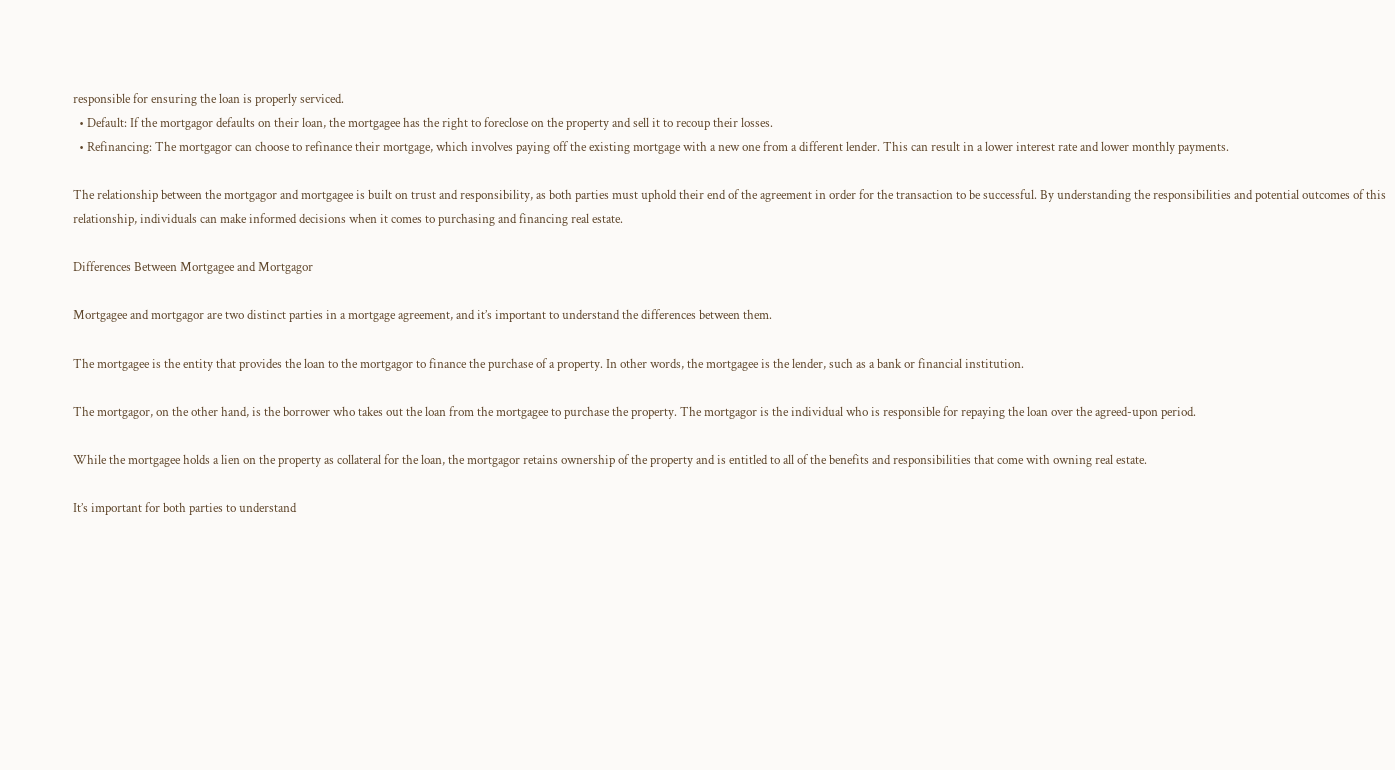responsible for ensuring the loan is properly serviced.
  • Default: If the mortgagor defaults on their loan, the mortgagee has the right to foreclose on the property and sell it to recoup their losses.
  • Refinancing: The mortgagor can choose to refinance their mortgage, which involves paying off the existing mortgage with a new one from a different lender. This can result in a lower interest rate and lower monthly payments.

The relationship between the mortgagor and mortgagee is built on trust and responsibility, as both parties must uphold their end of the agreement in order for the transaction to be successful. By understanding the responsibilities and potential outcomes of this relationship, individuals can make informed decisions when it comes to purchasing and financing real estate.

Differences Between Mortgagee and Mortgagor

Mortgagee and mortgagor are two distinct parties in a mortgage agreement, and it’s important to understand the differences between them.

The mortgagee is the entity that provides the loan to the mortgagor to finance the purchase of a property. In other words, the mortgagee is the lender, such as a bank or financial institution.

The mortgagor, on the other hand, is the borrower who takes out the loan from the mortgagee to purchase the property. The mortgagor is the individual who is responsible for repaying the loan over the agreed-upon period.

While the mortgagee holds a lien on the property as collateral for the loan, the mortgagor retains ownership of the property and is entitled to all of the benefits and responsibilities that come with owning real estate.

It’s important for both parties to understand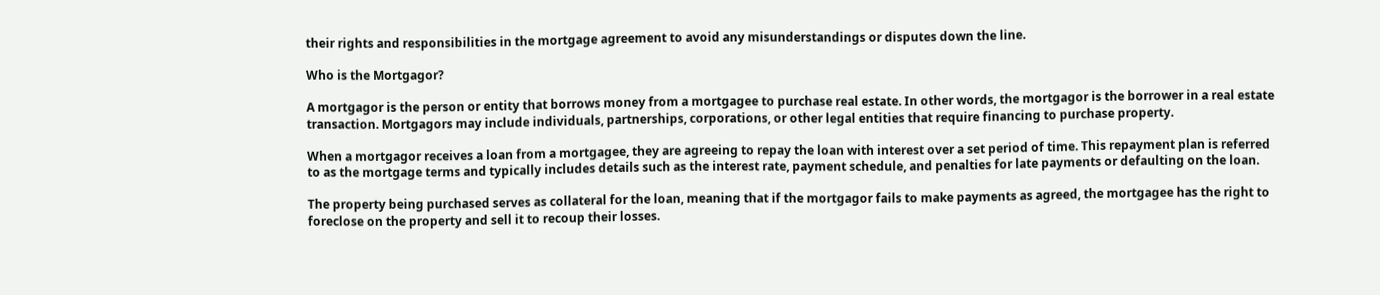their rights and responsibilities in the mortgage agreement to avoid any misunderstandings or disputes down the line.

Who is the Mortgagor?

A mortgagor is the person or entity that borrows money from a mortgagee to purchase real estate. In other words, the mortgagor is the borrower in a real estate transaction. Mortgagors may include individuals, partnerships, corporations, or other legal entities that require financing to purchase property.

When a mortgagor receives a loan from a mortgagee, they are agreeing to repay the loan with interest over a set period of time. This repayment plan is referred to as the mortgage terms and typically includes details such as the interest rate, payment schedule, and penalties for late payments or defaulting on the loan.

The property being purchased serves as collateral for the loan, meaning that if the mortgagor fails to make payments as agreed, the mortgagee has the right to foreclose on the property and sell it to recoup their losses.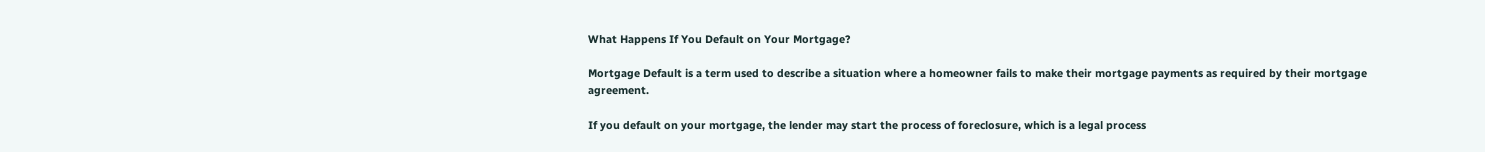What Happens If You Default on Your Mortgage?

Mortgage Default is a term used to describe a situation where a homeowner fails to make their mortgage payments as required by their mortgage agreement.

If you default on your mortgage, the lender may start the process of foreclosure, which is a legal process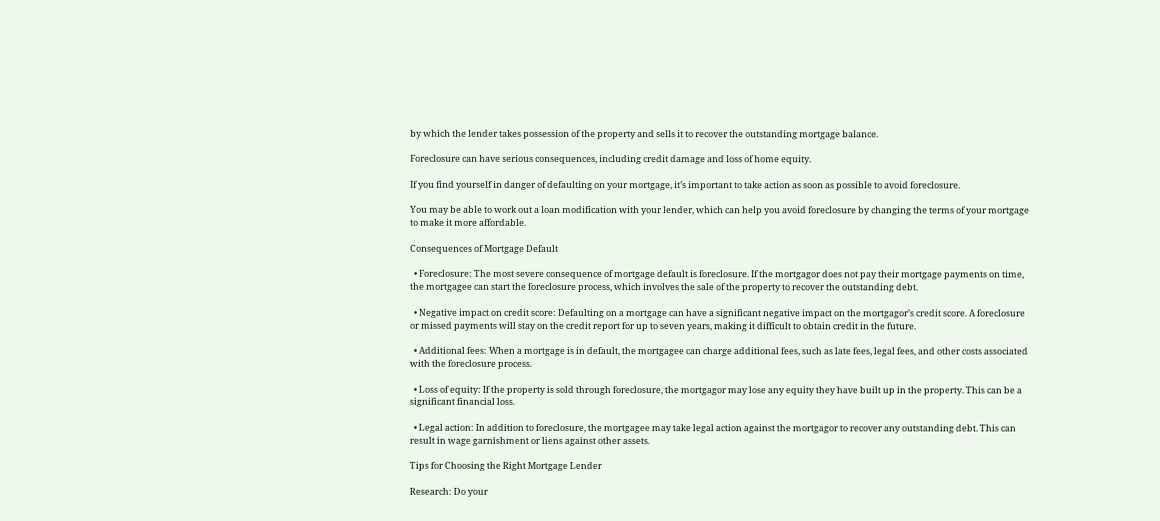by which the lender takes possession of the property and sells it to recover the outstanding mortgage balance.

Foreclosure can have serious consequences, including credit damage and loss of home equity.

If you find yourself in danger of defaulting on your mortgage, it’s important to take action as soon as possible to avoid foreclosure.

You may be able to work out a loan modification with your lender, which can help you avoid foreclosure by changing the terms of your mortgage to make it more affordable.

Consequences of Mortgage Default

  • Foreclosure: The most severe consequence of mortgage default is foreclosure. If the mortgagor does not pay their mortgage payments on time, the mortgagee can start the foreclosure process, which involves the sale of the property to recover the outstanding debt.

  • Negative impact on credit score: Defaulting on a mortgage can have a significant negative impact on the mortgagor’s credit score. A foreclosure or missed payments will stay on the credit report for up to seven years, making it difficult to obtain credit in the future.

  • Additional fees: When a mortgage is in default, the mortgagee can charge additional fees, such as late fees, legal fees, and other costs associated with the foreclosure process.

  • Loss of equity: If the property is sold through foreclosure, the mortgagor may lose any equity they have built up in the property. This can be a significant financial loss.

  • Legal action: In addition to foreclosure, the mortgagee may take legal action against the mortgagor to recover any outstanding debt. This can result in wage garnishment or liens against other assets.

Tips for Choosing the Right Mortgage Lender

Research: Do your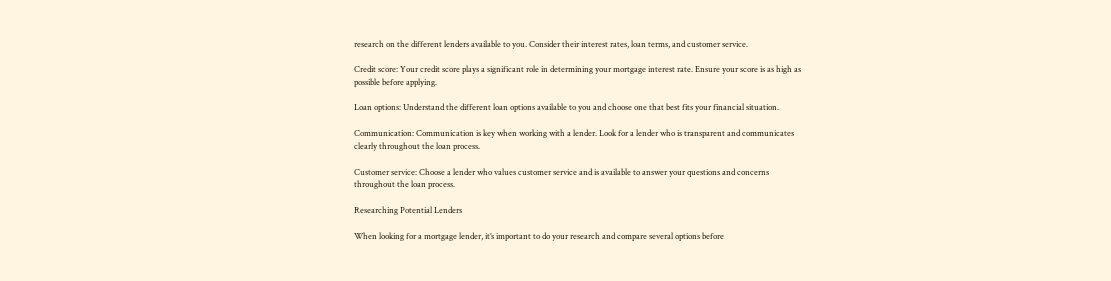research on the different lenders available to you. Consider their interest rates, loan terms, and customer service.

Credit score: Your credit score plays a significant role in determining your mortgage interest rate. Ensure your score is as high as possible before applying.

Loan options: Understand the different loan options available to you and choose one that best fits your financial situation.

Communication: Communication is key when working with a lender. Look for a lender who is transparent and communicates clearly throughout the loan process.

Customer service: Choose a lender who values customer service and is available to answer your questions and concerns throughout the loan process.

Researching Potential Lenders

When looking for a mortgage lender, it’s important to do your research and compare several options before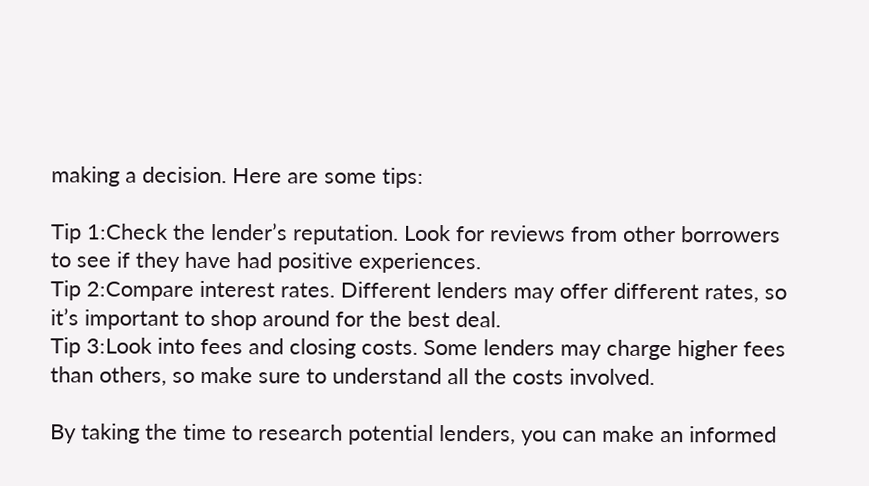making a decision. Here are some tips:

Tip 1:Check the lender’s reputation. Look for reviews from other borrowers to see if they have had positive experiences.
Tip 2:Compare interest rates. Different lenders may offer different rates, so it’s important to shop around for the best deal.
Tip 3:Look into fees and closing costs. Some lenders may charge higher fees than others, so make sure to understand all the costs involved.

By taking the time to research potential lenders, you can make an informed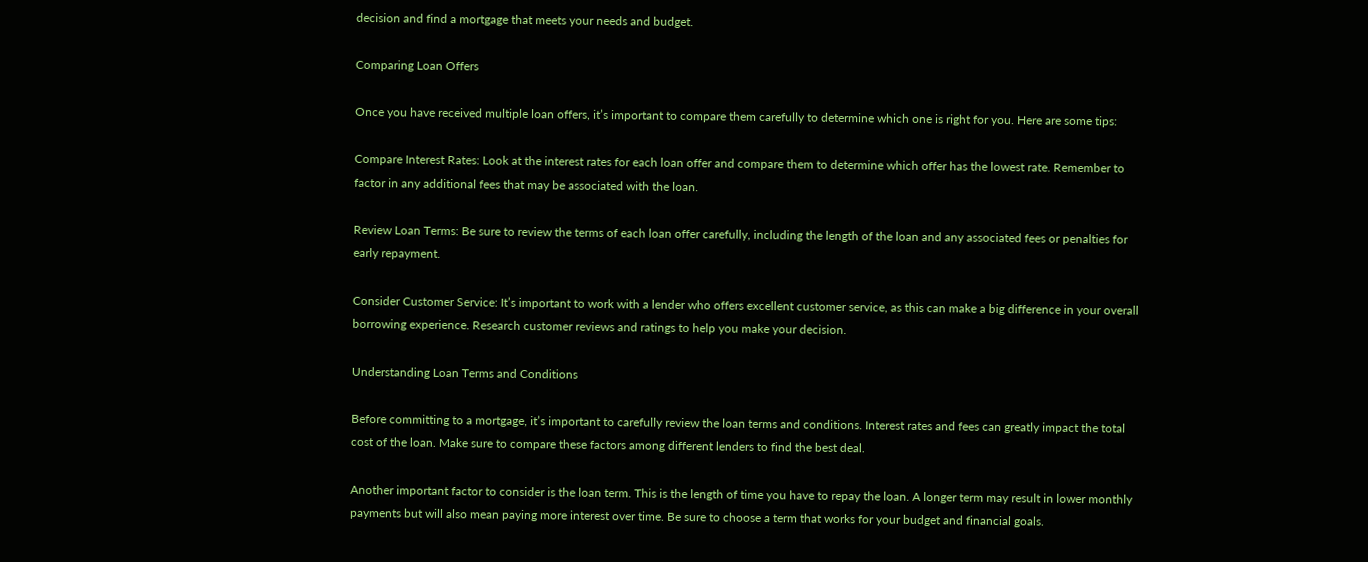decision and find a mortgage that meets your needs and budget.

Comparing Loan Offers

Once you have received multiple loan offers, it’s important to compare them carefully to determine which one is right for you. Here are some tips:

Compare Interest Rates: Look at the interest rates for each loan offer and compare them to determine which offer has the lowest rate. Remember to factor in any additional fees that may be associated with the loan.

Review Loan Terms: Be sure to review the terms of each loan offer carefully, including the length of the loan and any associated fees or penalties for early repayment.

Consider Customer Service: It’s important to work with a lender who offers excellent customer service, as this can make a big difference in your overall borrowing experience. Research customer reviews and ratings to help you make your decision.

Understanding Loan Terms and Conditions

Before committing to a mortgage, it’s important to carefully review the loan terms and conditions. Interest rates and fees can greatly impact the total cost of the loan. Make sure to compare these factors among different lenders to find the best deal.

Another important factor to consider is the loan term. This is the length of time you have to repay the loan. A longer term may result in lower monthly payments but will also mean paying more interest over time. Be sure to choose a term that works for your budget and financial goals.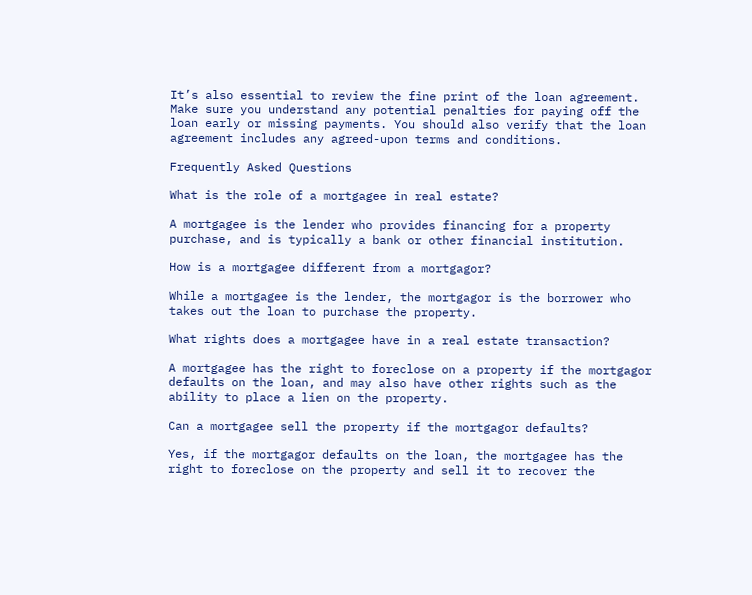It’s also essential to review the fine print of the loan agreement. Make sure you understand any potential penalties for paying off the loan early or missing payments. You should also verify that the loan agreement includes any agreed-upon terms and conditions.

Frequently Asked Questions

What is the role of a mortgagee in real estate?

A mortgagee is the lender who provides financing for a property purchase, and is typically a bank or other financial institution.

How is a mortgagee different from a mortgagor?

While a mortgagee is the lender, the mortgagor is the borrower who takes out the loan to purchase the property.

What rights does a mortgagee have in a real estate transaction?

A mortgagee has the right to foreclose on a property if the mortgagor defaults on the loan, and may also have other rights such as the ability to place a lien on the property.

Can a mortgagee sell the property if the mortgagor defaults?

Yes, if the mortgagor defaults on the loan, the mortgagee has the right to foreclose on the property and sell it to recover the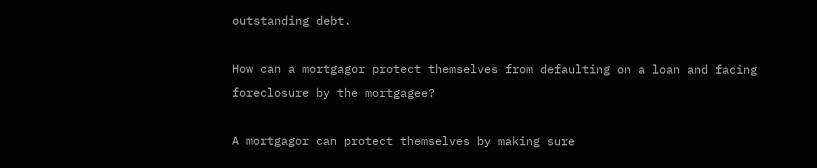outstanding debt.

How can a mortgagor protect themselves from defaulting on a loan and facing foreclosure by the mortgagee?

A mortgagor can protect themselves by making sure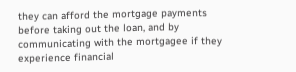they can afford the mortgage payments before taking out the loan, and by communicating with the mortgagee if they experience financial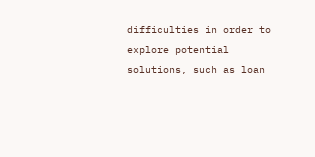difficulties in order to explore potential solutions, such as loan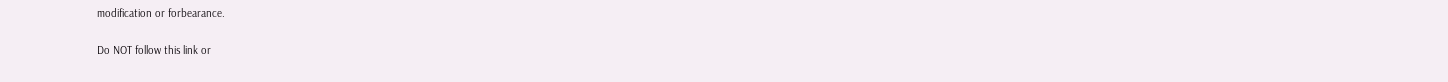modification or forbearance.

Do NOT follow this link or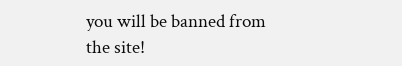you will be banned from the site!